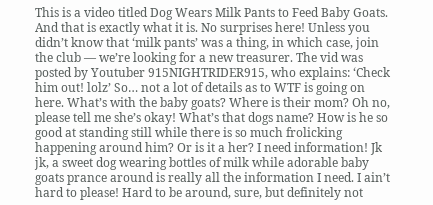This is a video titled Dog Wears Milk Pants to Feed Baby Goats. And that is exactly what it is. No surprises here! Unless you didn’t know that ‘milk pants’ was a thing, in which case, join the club — we’re looking for a new treasurer. The vid was posted by Youtuber 915NIGHTRIDER915, who explains: ‘Check him out! lolz’ So… not a lot of details as to WTF is going on here. What’s with the baby goats? Where is their mom? Oh no, please tell me she’s okay! What’s that dogs name? How is he so good at standing still while there is so much frolicking happening around him? Or is it a her? I need information! Jk jk, a sweet dog wearing bottles of milk while adorable baby goats prance around is really all the information I need. I ain’t hard to please! Hard to be around, sure, but definitely not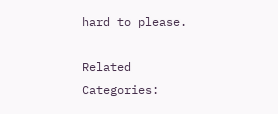hard to please.

Related Categories: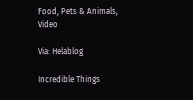Food, Pets & Animals, Video

Via: Helablog

Incredible Things